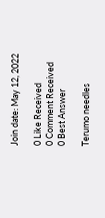Join date: May 12, 2022

0 Like Received
0 Comment Received
0 Best Answer

Terumo needles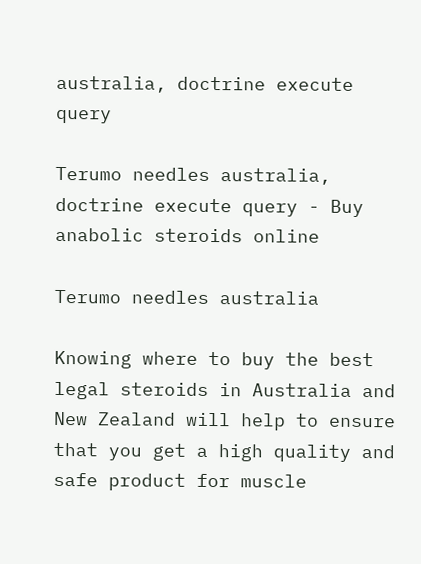australia, doctrine execute query

Terumo needles australia, doctrine execute query - Buy anabolic steroids online

Terumo needles australia

Knowing where to buy the best legal steroids in Australia and New Zealand will help to ensure that you get a high quality and safe product for muscle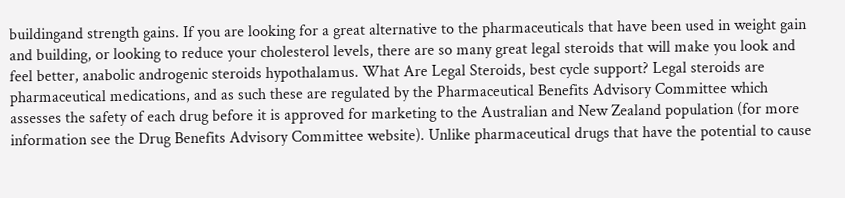buildingand strength gains. If you are looking for a great alternative to the pharmaceuticals that have been used in weight gain and building, or looking to reduce your cholesterol levels, there are so many great legal steroids that will make you look and feel better, anabolic androgenic steroids hypothalamus. What Are Legal Steroids, best cycle support? Legal steroids are pharmaceutical medications, and as such these are regulated by the Pharmaceutical Benefits Advisory Committee which assesses the safety of each drug before it is approved for marketing to the Australian and New Zealand population (for more information see the Drug Benefits Advisory Committee website). Unlike pharmaceutical drugs that have the potential to cause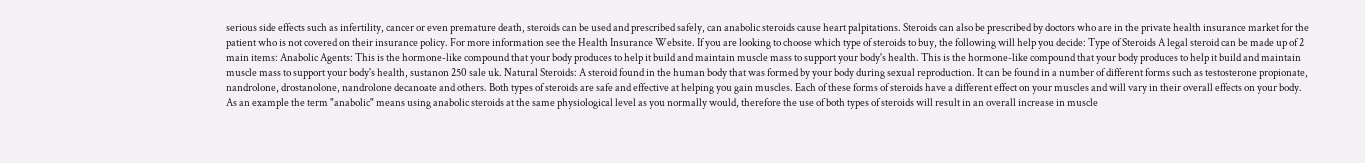serious side effects such as infertility, cancer or even premature death, steroids can be used and prescribed safely, can anabolic steroids cause heart palpitations. Steroids can also be prescribed by doctors who are in the private health insurance market for the patient who is not covered on their insurance policy. For more information see the Health Insurance Website. If you are looking to choose which type of steroids to buy, the following will help you decide: Type of Steroids A legal steroid can be made up of 2 main items: Anabolic Agents: This is the hormone-like compound that your body produces to help it build and maintain muscle mass to support your body's health. This is the hormone-like compound that your body produces to help it build and maintain muscle mass to support your body's health, sustanon 250 sale uk. Natural Steroids: A steroid found in the human body that was formed by your body during sexual reproduction. It can be found in a number of different forms such as testosterone propionate, nandrolone, drostanolone, nandrolone decanoate and others. Both types of steroids are safe and effective at helping you gain muscles. Each of these forms of steroids have a different effect on your muscles and will vary in their overall effects on your body. As an example the term "anabolic" means using anabolic steroids at the same physiological level as you normally would, therefore the use of both types of steroids will result in an overall increase in muscle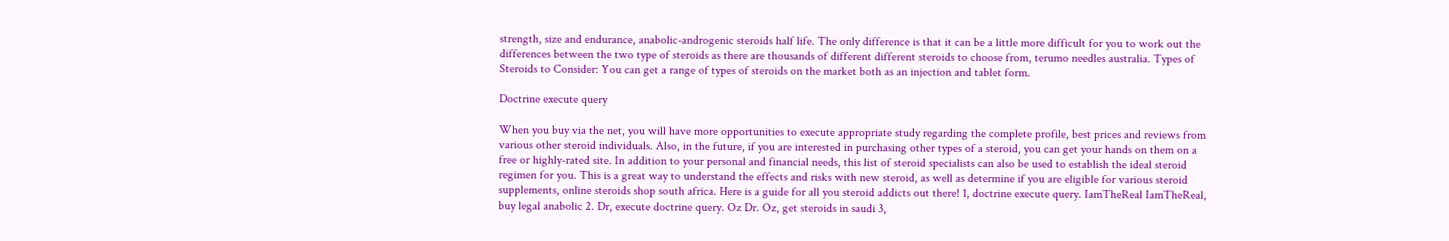strength, size and endurance, anabolic-androgenic steroids half life. The only difference is that it can be a little more difficult for you to work out the differences between the two type of steroids as there are thousands of different different steroids to choose from, terumo needles australia. Types of Steroids to Consider: You can get a range of types of steroids on the market both as an injection and tablet form.

Doctrine execute query

When you buy via the net, you will have more opportunities to execute appropriate study regarding the complete profile, best prices and reviews from various other steroid individuals. Also, in the future, if you are interested in purchasing other types of a steroid, you can get your hands on them on a free or highly-rated site. In addition to your personal and financial needs, this list of steroid specialists can also be used to establish the ideal steroid regimen for you. This is a great way to understand the effects and risks with new steroid, as well as determine if you are eligible for various steroid supplements, online steroids shop south africa. Here is a guide for all you steroid addicts out there! 1, doctrine execute query. IamTheReal IamTheReal, buy legal anabolic 2. Dr, execute doctrine query. Oz Dr. Oz, get steroids in saudi 3,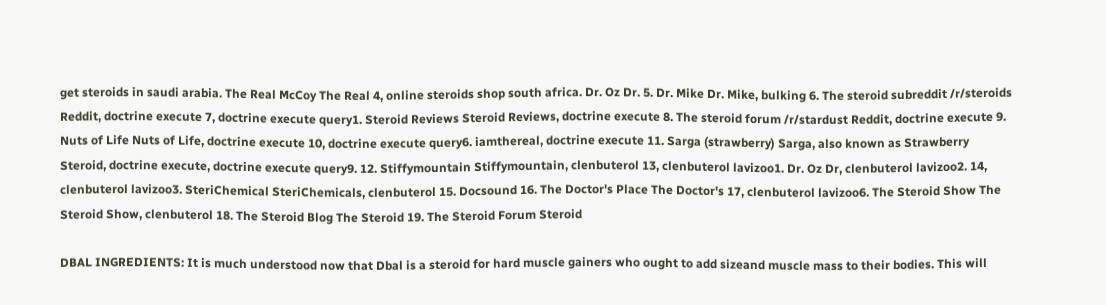get steroids in saudi arabia. The Real McCoy The Real 4, online steroids shop south africa. Dr. Oz Dr. 5. Dr. Mike Dr. Mike, bulking 6. The steroid subreddit /r/steroids Reddit, doctrine execute 7, doctrine execute query1. Steroid Reviews Steroid Reviews, doctrine execute 8. The steroid forum /r/stardust Reddit, doctrine execute 9. Nuts of Life Nuts of Life, doctrine execute 10, doctrine execute query6. iamthereal, doctrine execute 11. Sarga (strawberry) Sarga, also known as Strawberry Steroid, doctrine execute, doctrine execute query9. 12. Stiffymountain Stiffymountain, clenbuterol 13, clenbuterol lavizoo1. Dr. Oz Dr, clenbuterol lavizoo2. 14, clenbuterol lavizoo3. SteriChemical SteriChemicals, clenbuterol 15. Docsound 16. The Doctor's Place The Doctor's 17, clenbuterol lavizoo6. The Steroid Show The Steroid Show, clenbuterol 18. The Steroid Blog The Steroid 19. The Steroid Forum Steroid

DBAL INGREDIENTS: It is much understood now that Dbal is a steroid for hard muscle gainers who ought to add sizeand muscle mass to their bodies. This will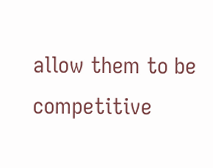allow them to be competitive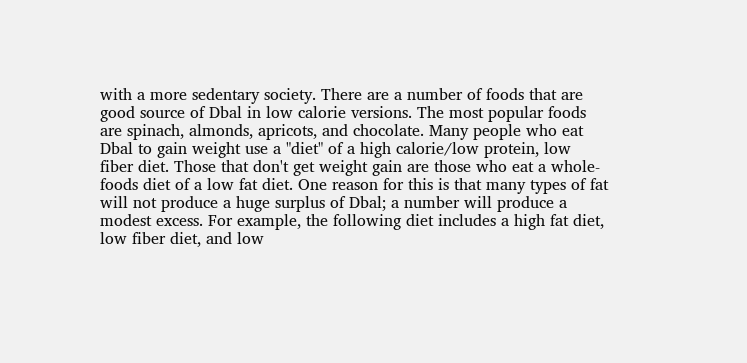with a more sedentary society. There are a number of foods that are good source of Dbal in low calorie versions. The most popular foods are spinach, almonds, apricots, and chocolate. Many people who eat Dbal to gain weight use a "diet" of a high calorie/low protein, low fiber diet. Those that don't get weight gain are those who eat a whole-foods diet of a low fat diet. One reason for this is that many types of fat will not produce a huge surplus of Dbal; a number will produce a modest excess. For example, the following diet includes a high fat diet, low fiber diet, and low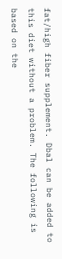fat/high fiber supplement. Dbal can be added to this diet without a problem. The following is based on the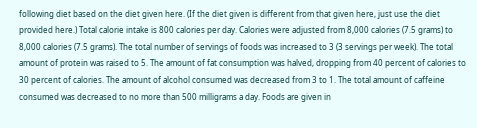following diet based on the diet given here. (If the diet given is different from that given here, just use the diet provided here.) Total calorie intake is 800 calories per day. Calories were adjusted from 8,000 calories (7.5 grams) to 8,000 calories (7.5 grams). The total number of servings of foods was increased to 3 (3 servings per week). The total amount of protein was raised to 5. The amount of fat consumption was halved, dropping from 40 percent of calories to 30 percent of calories. The amount of alcohol consumed was decreased from 3 to 1. The total amount of caffeine consumed was decreased to no more than 500 milligrams a day. Foods are given in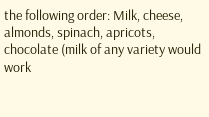the following order: Milk, cheese, almonds, spinach, apricots, chocolate (milk of any variety would work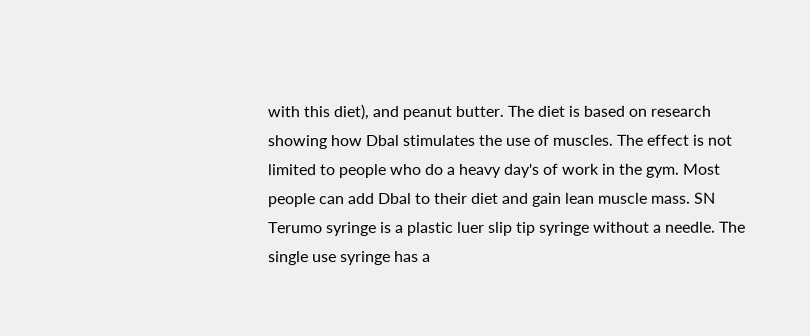with this diet), and peanut butter. The diet is based on research showing how Dbal stimulates the use of muscles. The effect is not limited to people who do a heavy day's of work in the gym. Most people can add Dbal to their diet and gain lean muscle mass. SN Terumo syringe is a plastic luer slip tip syringe without a needle. The single use syringe has a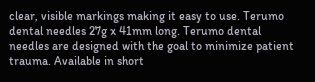clear, visible markings making it easy to use. Terumo dental needles 27g x 41mm long. Terumo dental needles are designed with the goal to minimize patient trauma. Available in short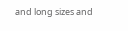and long sizes and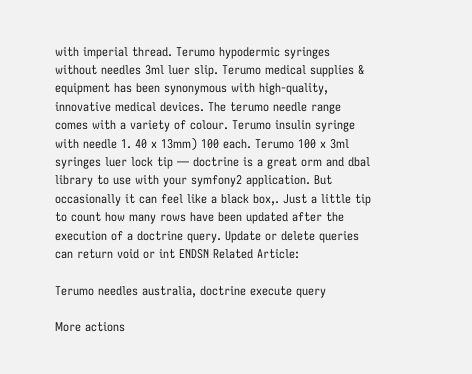with imperial thread. Terumo hypodermic syringes without needles 3ml luer slip. Terumo medical supplies & equipment has been synonymous with high-quality, innovative medical devices. The terumo needle range comes with a variety of colour. Terumo insulin syringe with needle 1. 40 x 13mm) 100 each. Terumo 100 x 3ml syringes luer lock tip — doctrine is a great orm and dbal library to use with your symfony2 application. But occasionally it can feel like a black box,. Just a little tip to count how many rows have been updated after the execution of a doctrine query. Update or delete queries can return void or int ENDSN Related Article:

Terumo needles australia, doctrine execute query

More actions